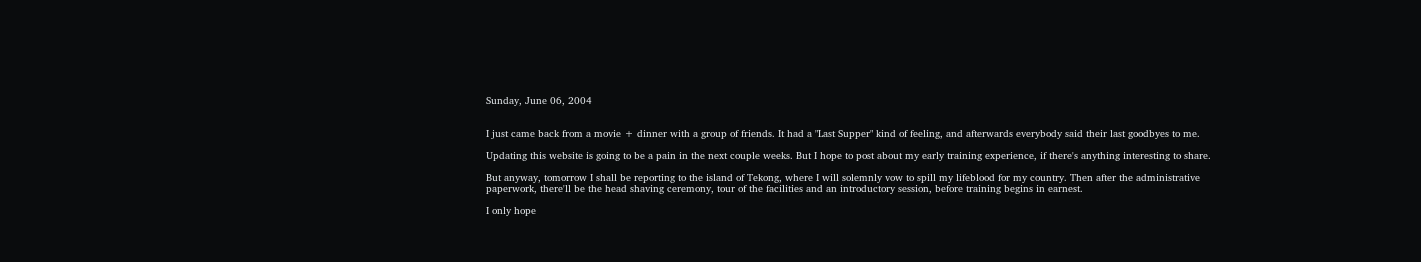Sunday, June 06, 2004


I just came back from a movie + dinner with a group of friends. It had a "Last Supper" kind of feeling, and afterwards everybody said their last goodbyes to me.

Updating this website is going to be a pain in the next couple weeks. But I hope to post about my early training experience, if there's anything interesting to share.

But anyway, tomorrow I shall be reporting to the island of Tekong, where I will solemnly vow to spill my lifeblood for my country. Then after the administrative paperwork, there'll be the head shaving ceremony, tour of the facilities and an introductory session, before training begins in earnest.

I only hope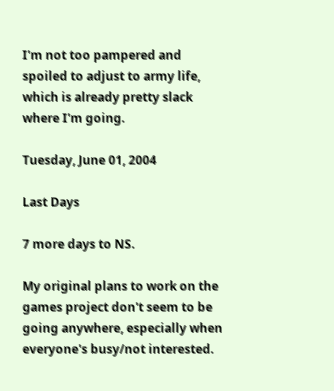I'm not too pampered and spoiled to adjust to army life, which is already pretty slack where I'm going.

Tuesday, June 01, 2004

Last Days

7 more days to NS.

My original plans to work on the games project don't seem to be going anywhere, especially when everyone's busy/not interested.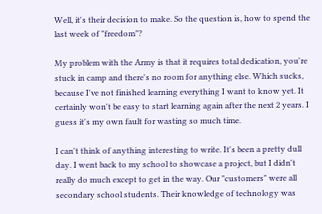Well, it's their decision to make. So the question is, how to spend the last week of "freedom"?

My problem with the Army is that it requires total dedication, you're stuck in camp and there's no room for anything else. Which sucks, because I've not finished learning everything I want to know yet. It certainly won't be easy to start learning again after the next 2 years. I guess it's my own fault for wasting so much time.

I can't think of anything interesting to write. It's been a pretty dull day. I went back to my school to showcase a project, but I didn't really do much except to get in the way. Our "customers" were all secondary school students. Their knowledge of technology was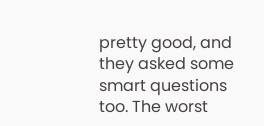pretty good, and they asked some smart questions too. The worst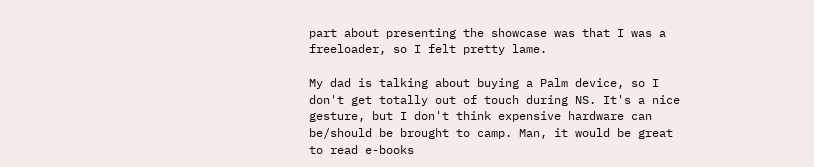part about presenting the showcase was that I was a freeloader, so I felt pretty lame.

My dad is talking about buying a Palm device, so I don't get totally out of touch during NS. It's a nice gesture, but I don't think expensive hardware can be/should be brought to camp. Man, it would be great to read e-books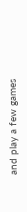and play a few games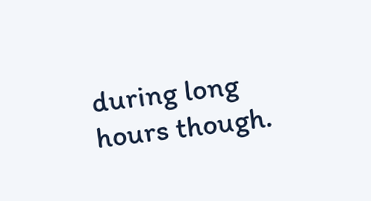during long hours though.